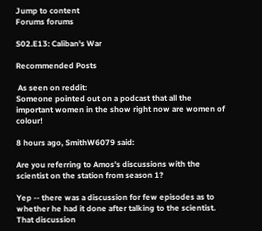Jump to content
Forums forums

S02.E13: Caliban's War

Recommended Posts

 As seen on reddit:
Someone pointed out on a podcast that all the important women in the show right now are women of colour!

8 hours ago, SmithW6079 said:

Are you referring to Amos's discussions with the scientist on the station from season 1?

Yep -- there was a discussion for few episodes as to whether he had it done after talking to the scientist.  That discussion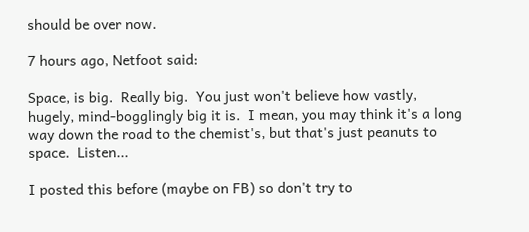should be over now.

7 hours ago, Netfoot said:

Space, is big.  Really big.  You just won't believe how vastly, hugely, mind-bogglingly big it is.  I mean, you may think it's a long way down the road to the chemist's, but that's just peanuts to space.  Listen...

I posted this before (maybe on FB) so don't try to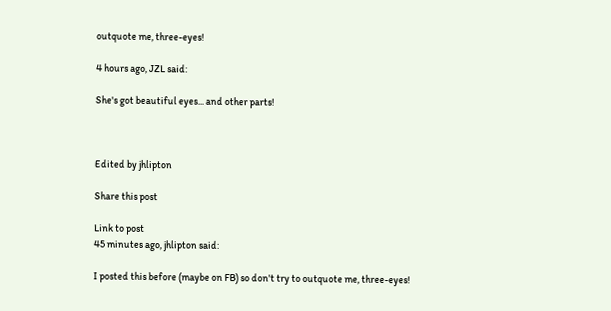outquote me, three-eyes!

4 hours ago, JZL said:

She's got beautiful eyes... and other parts!



Edited by jhlipton

Share this post

Link to post
45 minutes ago, jhlipton said:

I posted this before (maybe on FB) so don't try to outquote me, three-eyes!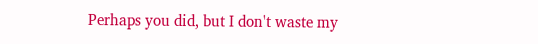Perhaps you did, but I don't waste my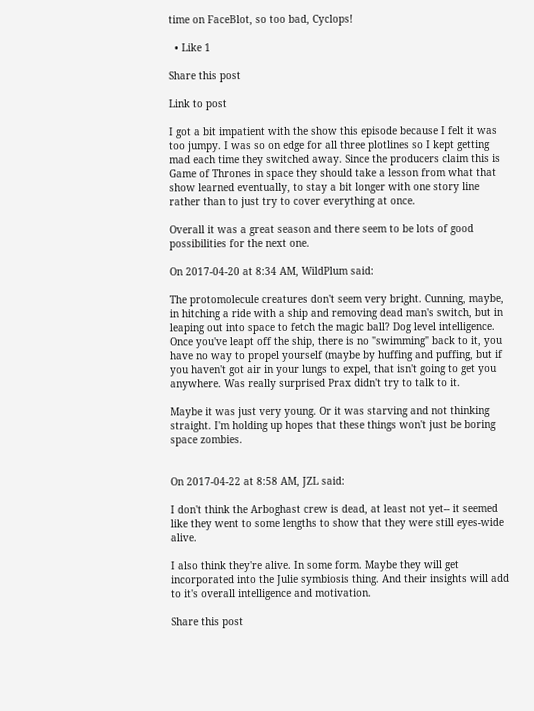time on FaceBlot, so too bad, Cyclops!

  • Like 1

Share this post

Link to post

I got a bit impatient with the show this episode because I felt it was too jumpy. I was so on edge for all three plotlines so I kept getting mad each time they switched away. Since the producers claim this is Game of Thrones in space they should take a lesson from what that show learned eventually, to stay a bit longer with one story line rather than to just try to cover everything at once.

Overall it was a great season and there seem to be lots of good possibilities for the next one.

On 2017-04-20 at 8:34 AM, WildPlum said:

The protomolecule creatures don't seem very bright. Cunning, maybe, in hitching a ride with a ship and removing dead man's switch, but in leaping out into space to fetch the magic ball? Dog level intelligence. Once you've leapt off the ship, there is no "swimming" back to it, you have no way to propel yourself (maybe by huffing and puffing, but if you haven't got air in your lungs to expel, that isn't going to get you anywhere. Was really surprised Prax didn't try to talk to it.

Maybe it was just very young. Or it was starving and not thinking straight. I'm holding up hopes that these things won't just be boring space zombies.


On 2017-04-22 at 8:58 AM, JZL said:

I don't think the Arboghast crew is dead, at least not yet-- it seemed like they went to some lengths to show that they were still eyes-wide alive.

I also think they're alive. In some form. Maybe they will get incorporated into the Julie symbiosis thing. And their insights will add to it's overall intelligence and motivation.

Share this post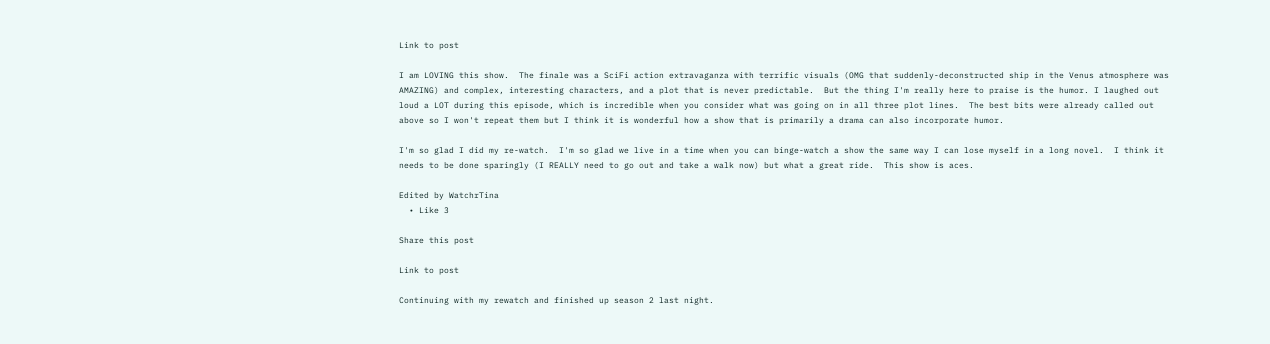Link to post

I am LOVING this show.  The finale was a SciFi action extravaganza with terrific visuals (OMG that suddenly-deconstructed ship in the Venus atmosphere was AMAZING) and complex, interesting characters, and a plot that is never predictable.  But the thing I'm really here to praise is the humor. I laughed out loud a LOT during this episode, which is incredible when you consider what was going on in all three plot lines.  The best bits were already called out above so I won't repeat them but I think it is wonderful how a show that is primarily a drama can also incorporate humor.

I'm so glad I did my re-watch.  I'm so glad we live in a time when you can binge-watch a show the same way I can lose myself in a long novel.  I think it needs to be done sparingly (I REALLY need to go out and take a walk now) but what a great ride.  This show is aces.

Edited by WatchrTina
  • Like 3

Share this post

Link to post

Continuing with my rewatch and finished up season 2 last night.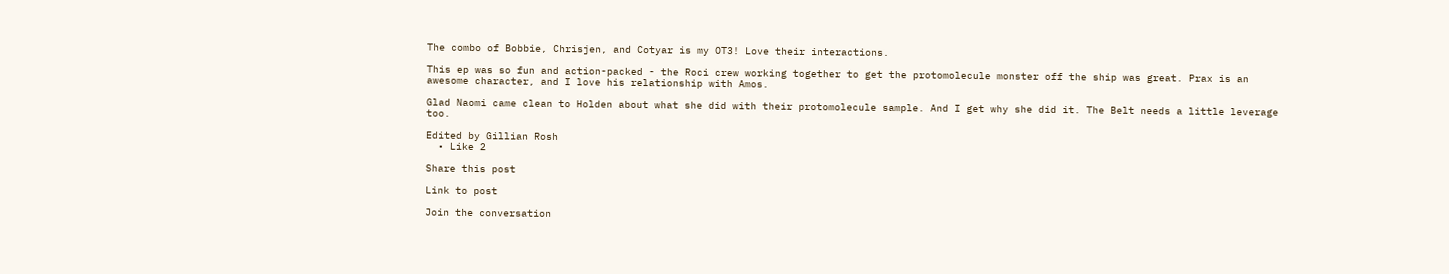The combo of Bobbie, Chrisjen, and Cotyar is my OT3! Love their interactions.

This ep was so fun and action-packed - the Roci crew working together to get the protomolecule monster off the ship was great. Prax is an awesome character, and I love his relationship with Amos.

Glad Naomi came clean to Holden about what she did with their protomolecule sample. And I get why she did it. The Belt needs a little leverage too.

Edited by Gillian Rosh
  • Like 2

Share this post

Link to post

Join the conversation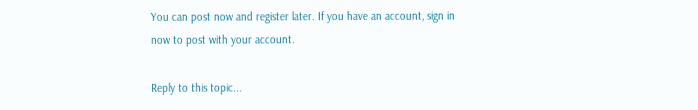You can post now and register later. If you have an account, sign in now to post with your account.

Reply to this topic...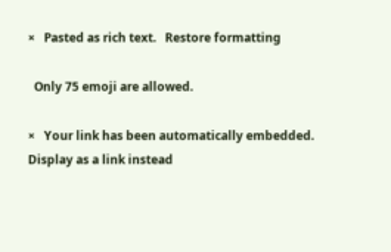×   Pasted as rich text.   Restore formatting

  Only 75 emoji are allowed.

×   Your link has been automatically embedded.   Display as a link instead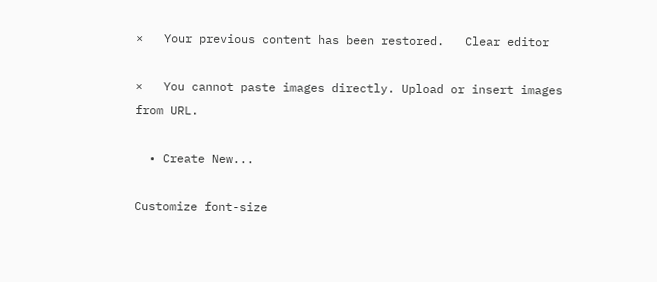×   Your previous content has been restored.   Clear editor

×   You cannot paste images directly. Upload or insert images from URL.

  • Create New...

Customize font-size